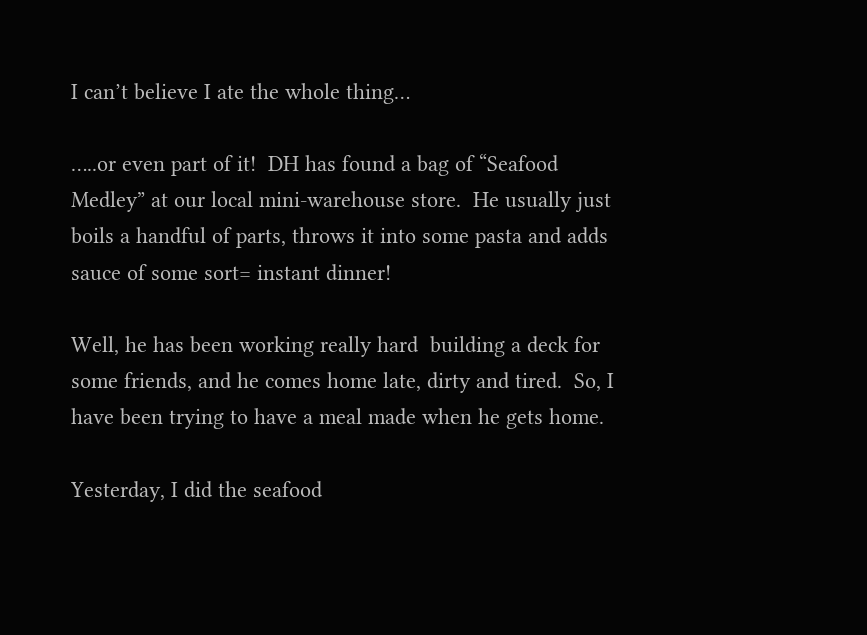I can’t believe I ate the whole thing…

…..or even part of it!  DH has found a bag of “Seafood Medley” at our local mini-warehouse store.  He usually just boils a handful of parts, throws it into some pasta and adds sauce of some sort= instant dinner!

Well, he has been working really hard  building a deck for some friends, and he comes home late, dirty and tired.  So, I have been trying to have a meal made when he gets home.

Yesterday, I did the seafood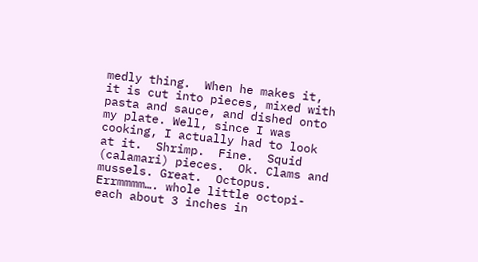medly thing.  When he makes it, it is cut into pieces, mixed with pasta and sauce, and dished onto my plate. Well, since I was cooking, I actually had to look at it.  Shrimp.  Fine.  Squid (calamari) pieces.  Ok. Clams and mussels. Great.  Octopus. Errmmmm…. whole little octopi-each about 3 inches in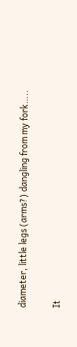diameter, little legs (arms?) dangling from my fork…..

It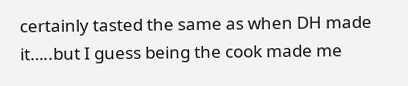certainly tasted the same as when DH made it…..but I guess being the cook made me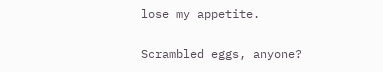lose my appetite.

Scrambled eggs, anyone?